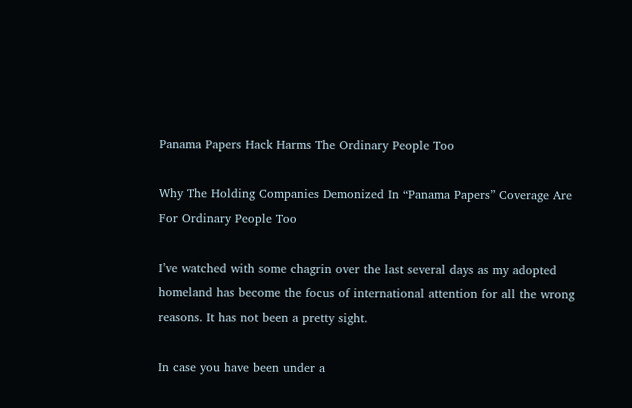Panama Papers Hack Harms The Ordinary People Too

Why The Holding Companies Demonized In “Panama Papers” Coverage Are For Ordinary People Too

I’ve watched with some chagrin over the last several days as my adopted homeland has become the focus of international attention for all the wrong reasons. It has not been a pretty sight.

In case you have been under a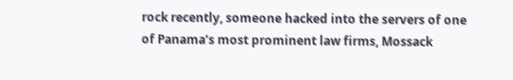rock recently, someone hacked into the servers of one of Panama’s most prominent law firms, Mossack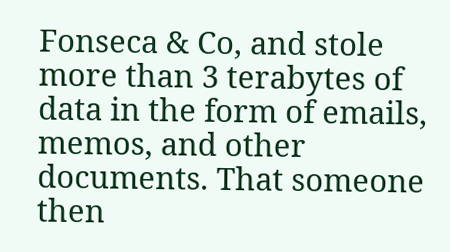Fonseca & Co, and stole more than 3 terabytes of data in the form of emails, memos, and other documents. That someone then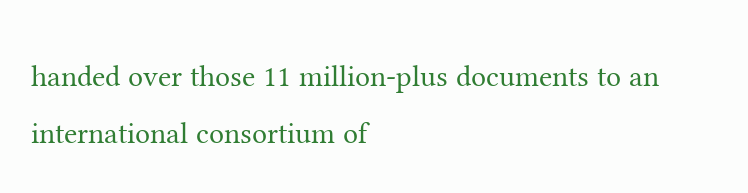handed over those 11 million-plus documents to an international consortium of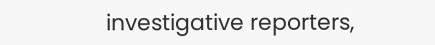investigative reporters,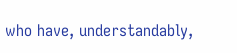who have, understandably,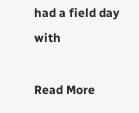had a field day with

Read More